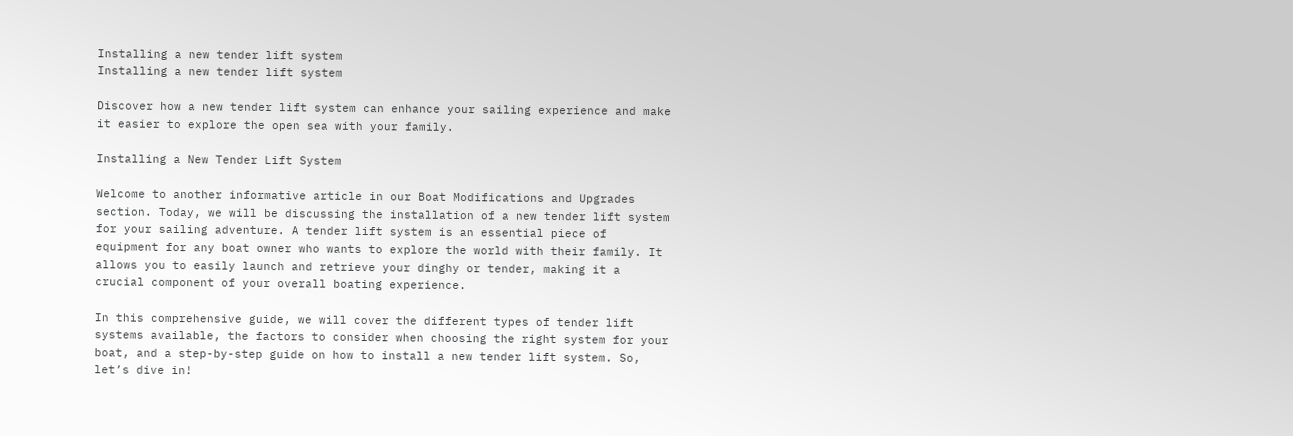Installing a new tender lift system
Installing a new tender lift system

Discover how a new tender lift system can enhance your sailing experience and make it easier to explore the open sea with your family.

Installing a New Tender Lift System

Welcome to another informative article in our Boat Modifications and Upgrades section. Today, we will be discussing the installation of a new tender lift system for your sailing adventure. A tender lift system is an essential piece of equipment for any boat owner who wants to explore the world with their family. It allows you to easily launch and retrieve your dinghy or tender, making it a crucial component of your overall boating experience.

In this comprehensive guide, we will cover the different types of tender lift systems available, the factors to consider when choosing the right system for your boat, and a step-by-step guide on how to install a new tender lift system. So, let’s dive in!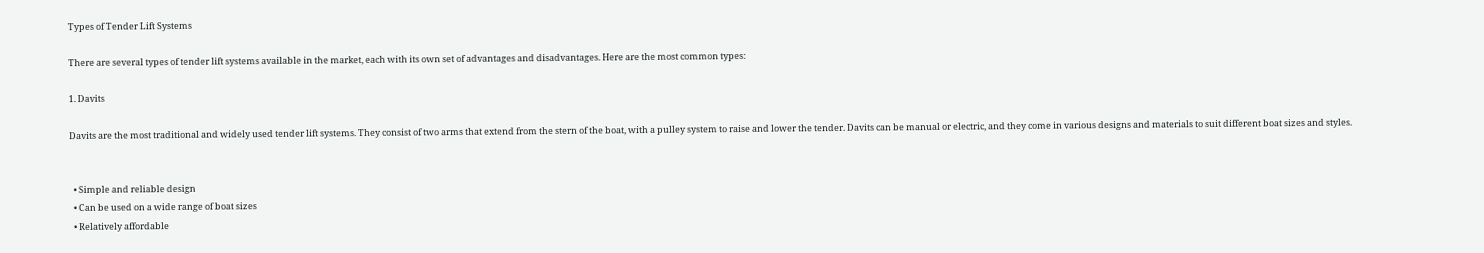Types of Tender Lift Systems

There are several types of tender lift systems available in the market, each with its own set of advantages and disadvantages. Here are the most common types:

1. Davits

Davits are the most traditional and widely used tender lift systems. They consist of two arms that extend from the stern of the boat, with a pulley system to raise and lower the tender. Davits can be manual or electric, and they come in various designs and materials to suit different boat sizes and styles.


  • Simple and reliable design
  • Can be used on a wide range of boat sizes
  • Relatively affordable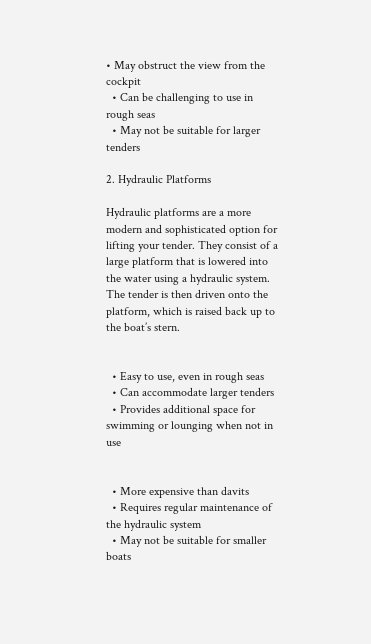• May obstruct the view from the cockpit
  • Can be challenging to use in rough seas
  • May not be suitable for larger tenders

2. Hydraulic Platforms

Hydraulic platforms are a more modern and sophisticated option for lifting your tender. They consist of a large platform that is lowered into the water using a hydraulic system. The tender is then driven onto the platform, which is raised back up to the boat’s stern.


  • Easy to use, even in rough seas
  • Can accommodate larger tenders
  • Provides additional space for swimming or lounging when not in use


  • More expensive than davits
  • Requires regular maintenance of the hydraulic system
  • May not be suitable for smaller boats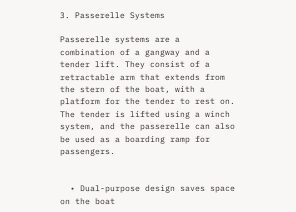3. Passerelle Systems

Passerelle systems are a combination of a gangway and a tender lift. They consist of a retractable arm that extends from the stern of the boat, with a platform for the tender to rest on. The tender is lifted using a winch system, and the passerelle can also be used as a boarding ramp for passengers.


  • Dual-purpose design saves space on the boat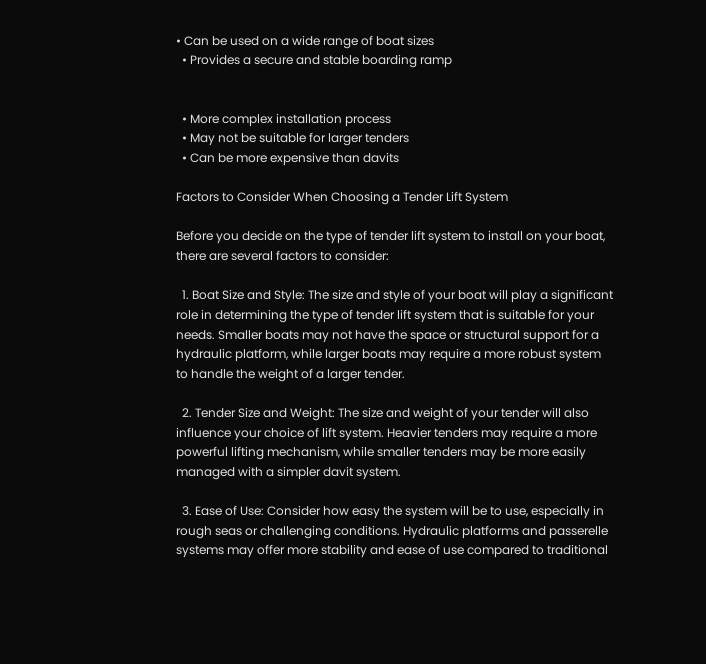• Can be used on a wide range of boat sizes
  • Provides a secure and stable boarding ramp


  • More complex installation process
  • May not be suitable for larger tenders
  • Can be more expensive than davits

Factors to Consider When Choosing a Tender Lift System

Before you decide on the type of tender lift system to install on your boat, there are several factors to consider:

  1. Boat Size and Style: The size and style of your boat will play a significant role in determining the type of tender lift system that is suitable for your needs. Smaller boats may not have the space or structural support for a hydraulic platform, while larger boats may require a more robust system to handle the weight of a larger tender.

  2. Tender Size and Weight: The size and weight of your tender will also influence your choice of lift system. Heavier tenders may require a more powerful lifting mechanism, while smaller tenders may be more easily managed with a simpler davit system.

  3. Ease of Use: Consider how easy the system will be to use, especially in rough seas or challenging conditions. Hydraulic platforms and passerelle systems may offer more stability and ease of use compared to traditional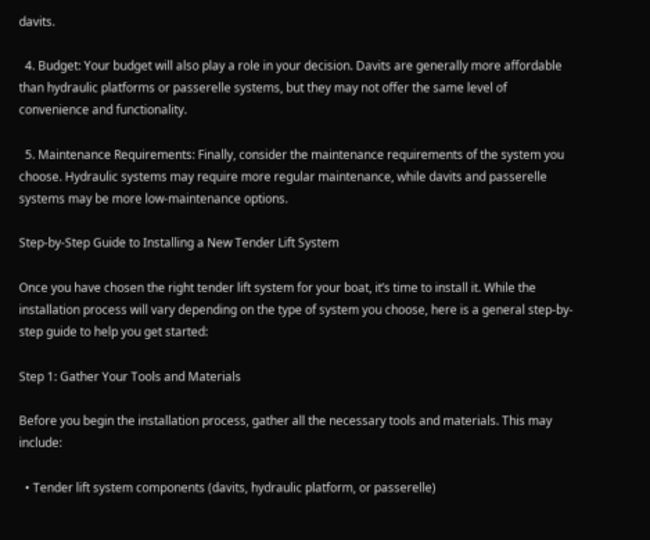davits.

  4. Budget: Your budget will also play a role in your decision. Davits are generally more affordable than hydraulic platforms or passerelle systems, but they may not offer the same level of convenience and functionality.

  5. Maintenance Requirements: Finally, consider the maintenance requirements of the system you choose. Hydraulic systems may require more regular maintenance, while davits and passerelle systems may be more low-maintenance options.

Step-by-Step Guide to Installing a New Tender Lift System

Once you have chosen the right tender lift system for your boat, it’s time to install it. While the installation process will vary depending on the type of system you choose, here is a general step-by-step guide to help you get started:

Step 1: Gather Your Tools and Materials

Before you begin the installation process, gather all the necessary tools and materials. This may include:

  • Tender lift system components (davits, hydraulic platform, or passerelle)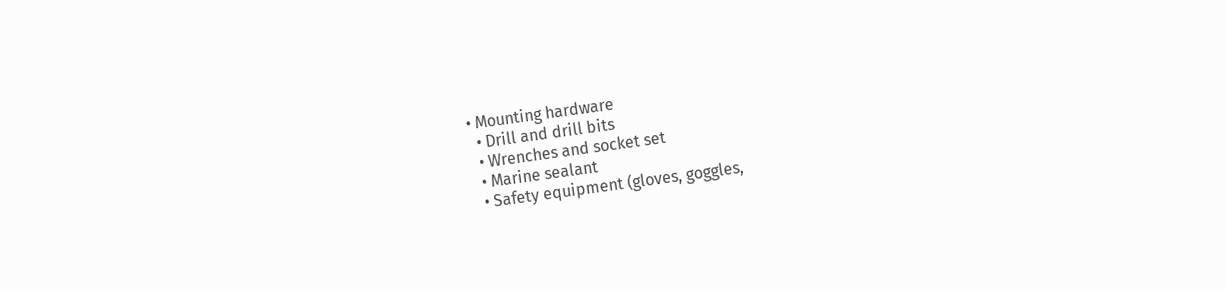• Mounting hardware
  • Drill and drill bits
  • Wrenches and socket set
  • Marine sealant
  • Safety equipment (gloves, goggles,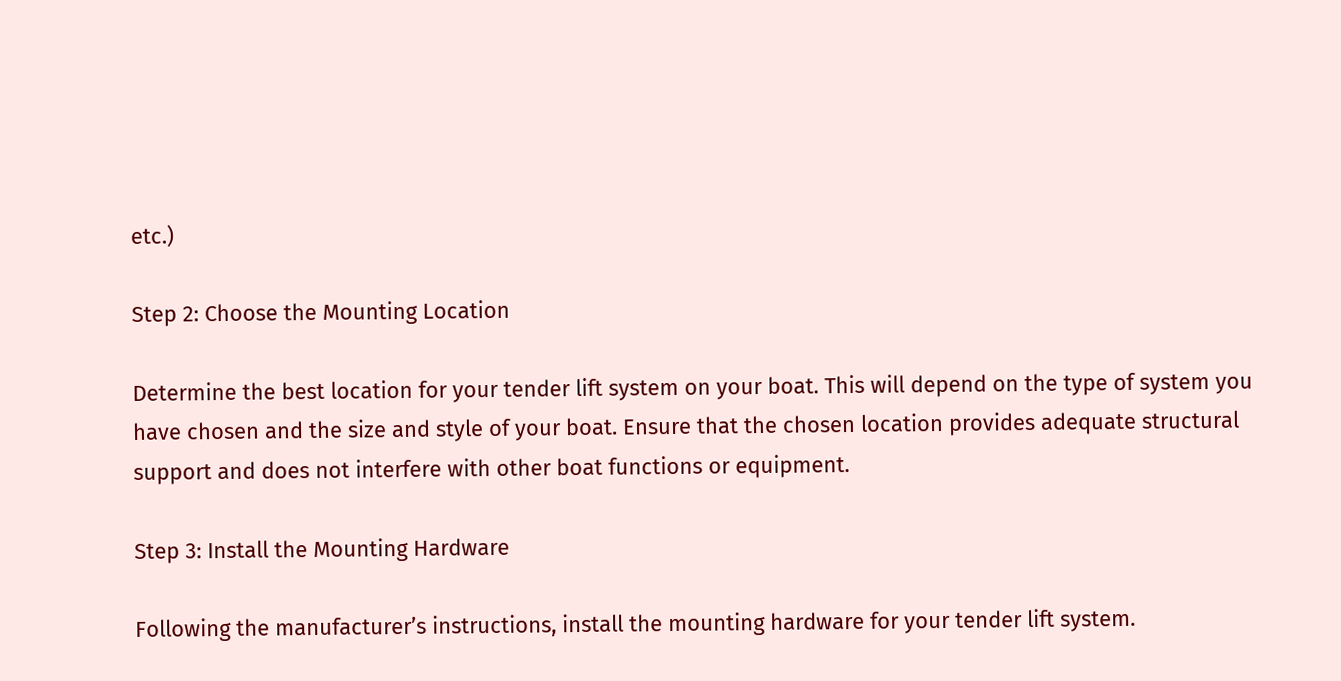etc.)

Step 2: Choose the Mounting Location

Determine the best location for your tender lift system on your boat. This will depend on the type of system you have chosen and the size and style of your boat. Ensure that the chosen location provides adequate structural support and does not interfere with other boat functions or equipment.

Step 3: Install the Mounting Hardware

Following the manufacturer’s instructions, install the mounting hardware for your tender lift system.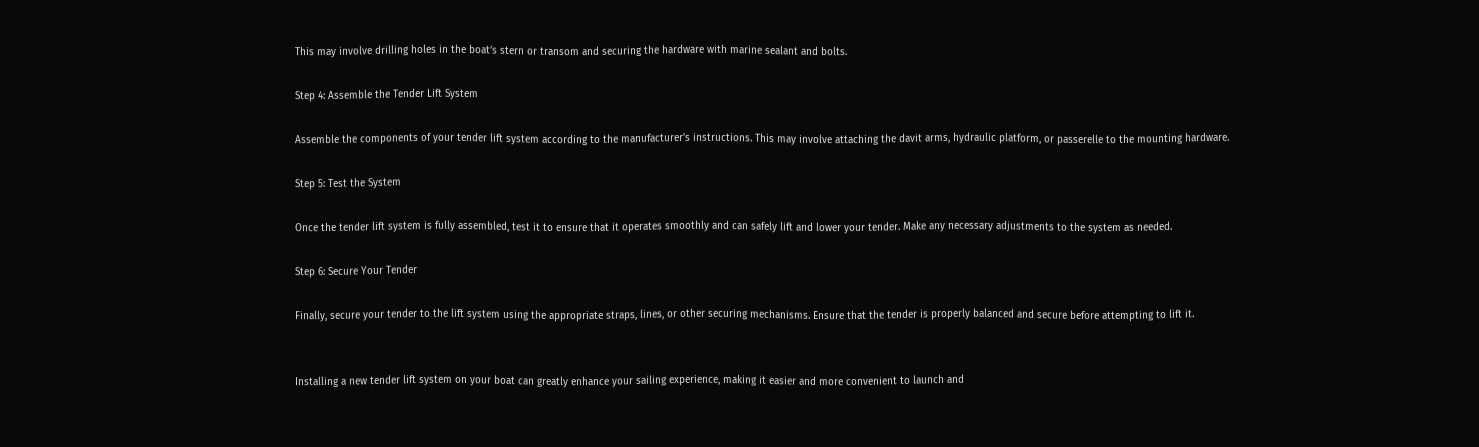This may involve drilling holes in the boat’s stern or transom and securing the hardware with marine sealant and bolts.

Step 4: Assemble the Tender Lift System

Assemble the components of your tender lift system according to the manufacturer’s instructions. This may involve attaching the davit arms, hydraulic platform, or passerelle to the mounting hardware.

Step 5: Test the System

Once the tender lift system is fully assembled, test it to ensure that it operates smoothly and can safely lift and lower your tender. Make any necessary adjustments to the system as needed.

Step 6: Secure Your Tender

Finally, secure your tender to the lift system using the appropriate straps, lines, or other securing mechanisms. Ensure that the tender is properly balanced and secure before attempting to lift it.


Installing a new tender lift system on your boat can greatly enhance your sailing experience, making it easier and more convenient to launch and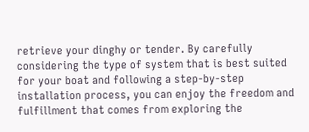retrieve your dinghy or tender. By carefully considering the type of system that is best suited for your boat and following a step-by-step installation process, you can enjoy the freedom and fulfillment that comes from exploring the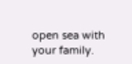open sea with your family.